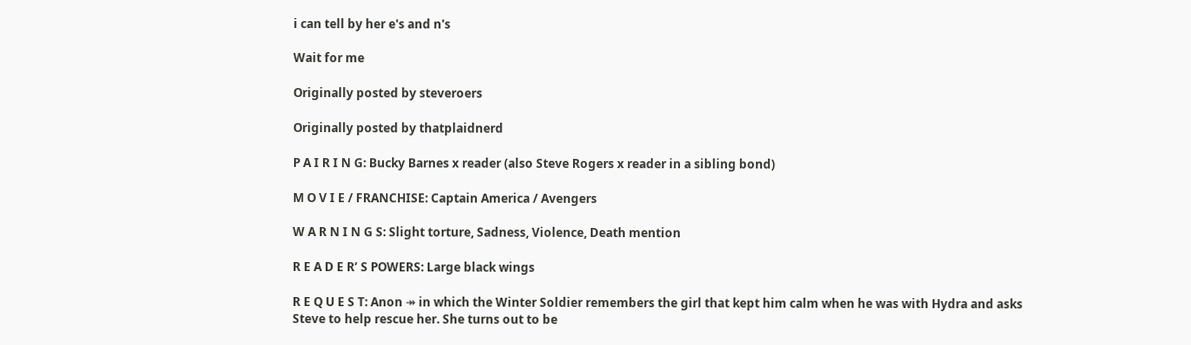i can tell by her e's and n's

Wait for me

Originally posted by steveroers

Originally posted by thatplaidnerd

P A I R I N G: Bucky Barnes x reader (also Steve Rogers x reader in a sibling bond)

M O V I E / FRANCHISE: Captain America / Avengers

W A R N I N G S: Slight torture, Sadness, Violence, Death mention

R E A D E R’ S POWERS: Large black wings

R E Q U E S T: Anon ↠ in which the Winter Soldier remembers the girl that kept him calm when he was with Hydra and asks Steve to help rescue her. She turns out to be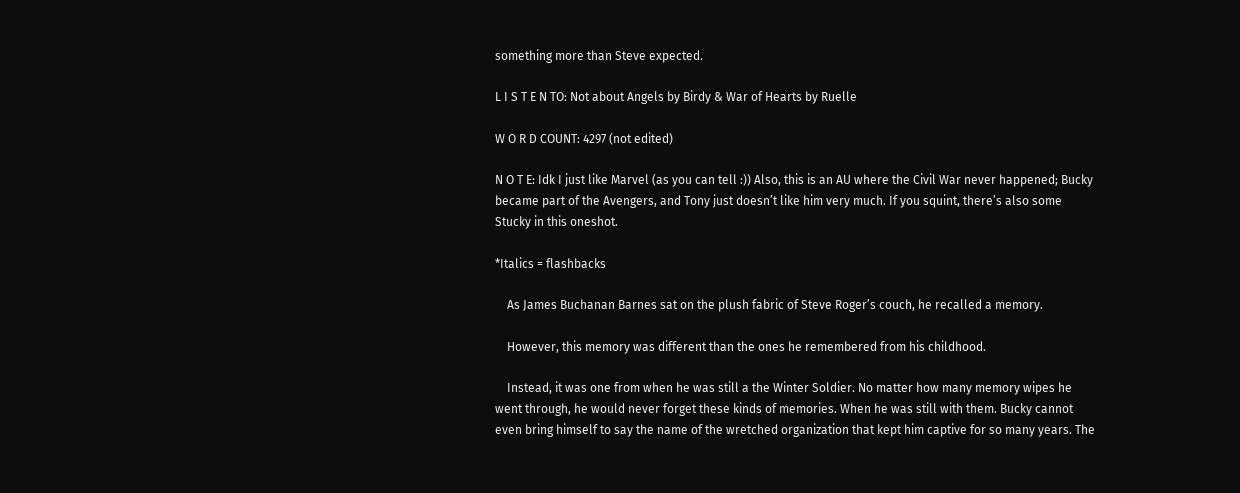something more than Steve expected.

L I S T E N TO: Not about Angels by Birdy & War of Hearts by Ruelle

W O R D COUNT: 4297 (not edited)

N O T E: Idk I just like Marvel (as you can tell :)) Also, this is an AU where the Civil War never happened; Bucky became part of the Avengers, and Tony just doesn’t like him very much. If you squint, there’s also some Stucky in this oneshot.

*Italics = flashbacks

    As James Buchanan Barnes sat on the plush fabric of Steve Roger’s couch, he recalled a memory.

    However, this memory was different than the ones he remembered from his childhood.

    Instead, it was one from when he was still a the Winter Soldier. No matter how many memory wipes he went through, he would never forget these kinds of memories. When he was still with them. Bucky cannot even bring himself to say the name of the wretched organization that kept him captive for so many years. The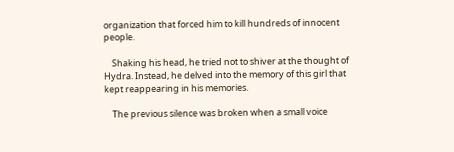organization that forced him to kill hundreds of innocent people.

    Shaking his head, he tried not to shiver at the thought of Hydra. Instead, he delved into the memory of this girl that kept reappearing in his memories.

    The previous silence was broken when a small voice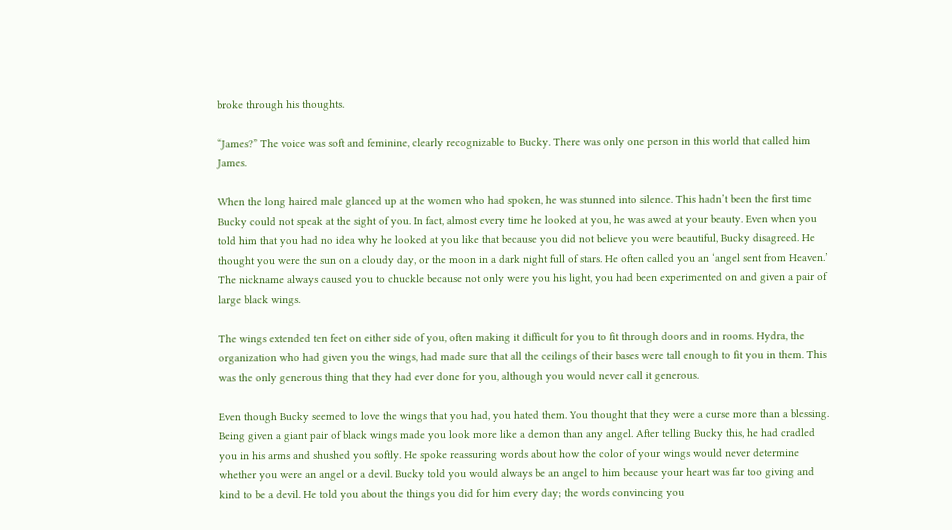broke through his thoughts.

“James?” The voice was soft and feminine, clearly recognizable to Bucky. There was only one person in this world that called him James.

When the long haired male glanced up at the women who had spoken, he was stunned into silence. This hadn’t been the first time Bucky could not speak at the sight of you. In fact, almost every time he looked at you, he was awed at your beauty. Even when you told him that you had no idea why he looked at you like that because you did not believe you were beautiful, Bucky disagreed. He thought you were the sun on a cloudy day, or the moon in a dark night full of stars. He often called you an ‘angel sent from Heaven.’ The nickname always caused you to chuckle because not only were you his light, you had been experimented on and given a pair of large black wings.

The wings extended ten feet on either side of you, often making it difficult for you to fit through doors and in rooms. Hydra, the organization who had given you the wings, had made sure that all the ceilings of their bases were tall enough to fit you in them. This was the only generous thing that they had ever done for you, although you would never call it generous.

Even though Bucky seemed to love the wings that you had, you hated them. You thought that they were a curse more than a blessing. Being given a giant pair of black wings made you look more like a demon than any angel. After telling Bucky this, he had cradled you in his arms and shushed you softly. He spoke reassuring words about how the color of your wings would never determine whether you were an angel or a devil. Bucky told you would always be an angel to him because your heart was far too giving and kind to be a devil. He told you about the things you did for him every day; the words convincing you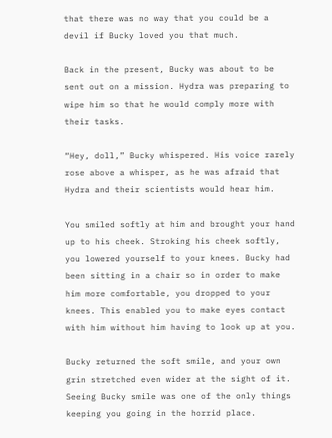that there was no way that you could be a devil if Bucky loved you that much.

Back in the present, Bucky was about to be sent out on a mission. Hydra was preparing to wipe him so that he would comply more with their tasks.

“Hey, doll,” Bucky whispered. His voice rarely rose above a whisper, as he was afraid that Hydra and their scientists would hear him.

You smiled softly at him and brought your hand up to his cheek. Stroking his cheek softly, you lowered yourself to your knees. Bucky had been sitting in a chair so in order to make him more comfortable, you dropped to your knees. This enabled you to make eyes contact with him without him having to look up at you.

Bucky returned the soft smile, and your own grin stretched even wider at the sight of it. Seeing Bucky smile was one of the only things keeping you going in the horrid place.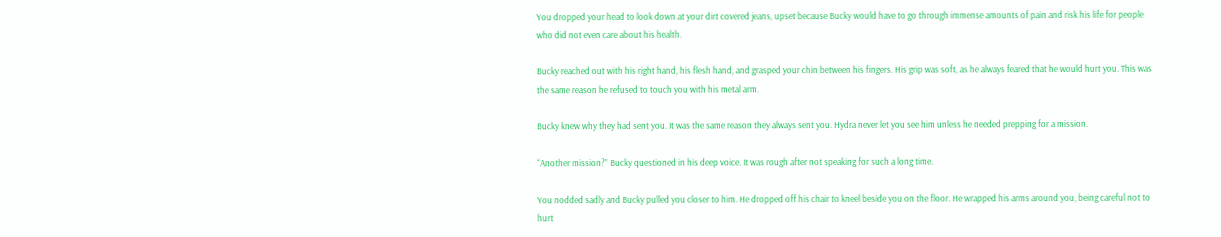You dropped your head to look down at your dirt covered jeans, upset because Bucky would have to go through immense amounts of pain and risk his life for people who did not even care about his health.

Bucky reached out with his right hand, his flesh hand, and grasped your chin between his fingers. His grip was soft, as he always feared that he would hurt you. This was the same reason he refused to touch you with his metal arm.

Bucky knew why they had sent you. It was the same reason they always sent you. Hydra never let you see him unless he needed prepping for a mission.

“Another mission?” Bucky questioned in his deep voice. It was rough after not speaking for such a long time.

You nodded sadly and Bucky pulled you closer to him. He dropped off his chair to kneel beside you on the floor. He wrapped his arms around you, being careful not to hurt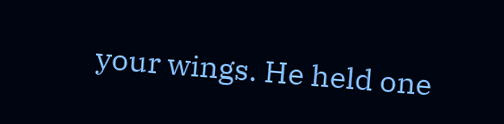your wings. He held one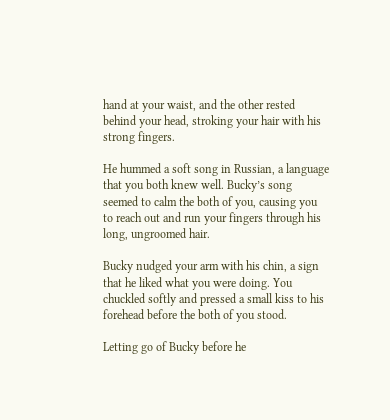hand at your waist, and the other rested behind your head, stroking your hair with his strong fingers.

He hummed a soft song in Russian, a language that you both knew well. Bucky’s song seemed to calm the both of you, causing you to reach out and run your fingers through his long, ungroomed hair.

Bucky nudged your arm with his chin, a sign that he liked what you were doing. You chuckled softly and pressed a small kiss to his forehead before the both of you stood.

Letting go of Bucky before he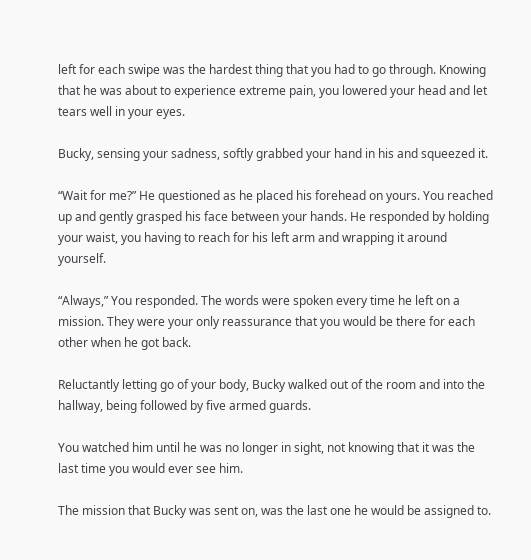left for each swipe was the hardest thing that you had to go through. Knowing that he was about to experience extreme pain, you lowered your head and let tears well in your eyes.

Bucky, sensing your sadness, softly grabbed your hand in his and squeezed it.

“Wait for me?” He questioned as he placed his forehead on yours. You reached up and gently grasped his face between your hands. He responded by holding your waist, you having to reach for his left arm and wrapping it around yourself.

“Always,” You responded. The words were spoken every time he left on a mission. They were your only reassurance that you would be there for each other when he got back.

Reluctantly letting go of your body, Bucky walked out of the room and into the hallway, being followed by five armed guards.

You watched him until he was no longer in sight, not knowing that it was the last time you would ever see him.

The mission that Bucky was sent on, was the last one he would be assigned to.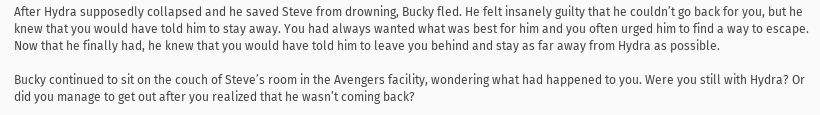After Hydra supposedly collapsed and he saved Steve from drowning, Bucky fled. He felt insanely guilty that he couldn’t go back for you, but he knew that you would have told him to stay away. You had always wanted what was best for him and you often urged him to find a way to escape. Now that he finally had, he knew that you would have told him to leave you behind and stay as far away from Hydra as possible.

Bucky continued to sit on the couch of Steve’s room in the Avengers facility, wondering what had happened to you. Were you still with Hydra? Or did you manage to get out after you realized that he wasn’t coming back?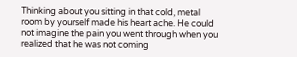Thinking about you sitting in that cold, metal room by yourself made his heart ache. He could not imagine the pain you went through when you realized that he was not coming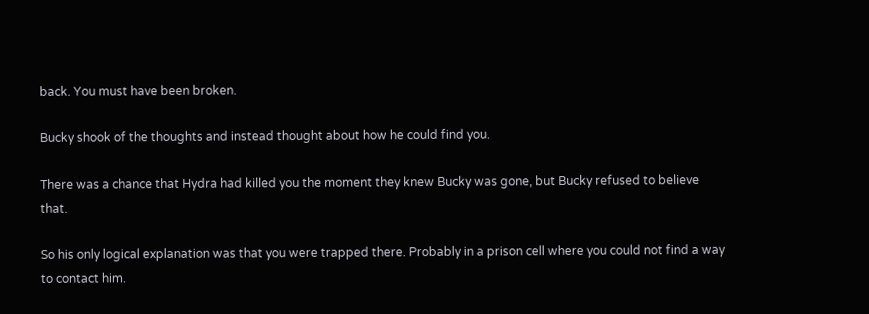back. You must have been broken.

Bucky shook of the thoughts and instead thought about how he could find you.

There was a chance that Hydra had killed you the moment they knew Bucky was gone, but Bucky refused to believe that.

So his only logical explanation was that you were trapped there. Probably in a prison cell where you could not find a way to contact him.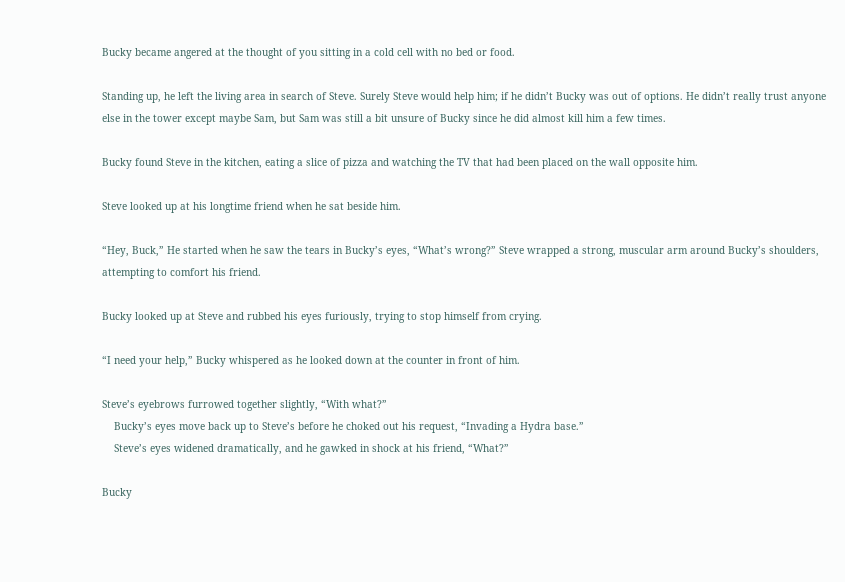Bucky became angered at the thought of you sitting in a cold cell with no bed or food.

Standing up, he left the living area in search of Steve. Surely Steve would help him; if he didn’t Bucky was out of options. He didn’t really trust anyone else in the tower except maybe Sam, but Sam was still a bit unsure of Bucky since he did almost kill him a few times.

Bucky found Steve in the kitchen, eating a slice of pizza and watching the TV that had been placed on the wall opposite him.

Steve looked up at his longtime friend when he sat beside him.

“Hey, Buck,” He started when he saw the tears in Bucky’s eyes, “What’s wrong?” Steve wrapped a strong, muscular arm around Bucky’s shoulders, attempting to comfort his friend.

Bucky looked up at Steve and rubbed his eyes furiously, trying to stop himself from crying.

“I need your help,” Bucky whispered as he looked down at the counter in front of him.

Steve’s eyebrows furrowed together slightly, “With what?”
    Bucky’s eyes move back up to Steve’s before he choked out his request, “Invading a Hydra base.”
    Steve’s eyes widened dramatically, and he gawked in shock at his friend, “What?”

Bucky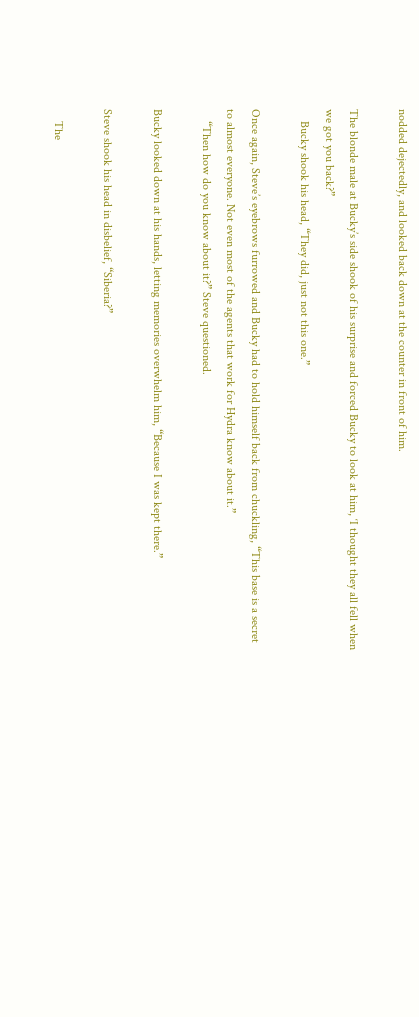nodded dejectedly, and looked back down at the counter in front of him.

The blonde male at Bucky’s side shook of his surprise and forced Bucky to look at him, ‘I thought they all fell when we got you back?”
    Bucky shook his head, “They did, just not this one.”

Once again, Steve’s eyebrows furrowed and Bucky had to hold himself back from chuckling, “This base is a secret to almost everyone. Not even most of the agents that work for Hydra know about it.”
    “Then how do you know about it?” Steve questioned.

Bucky looked down at his hands, letting memories overwhelm him, “Because I was kept there.”

Steve shook his head in disbelief, “Siberia?”

    The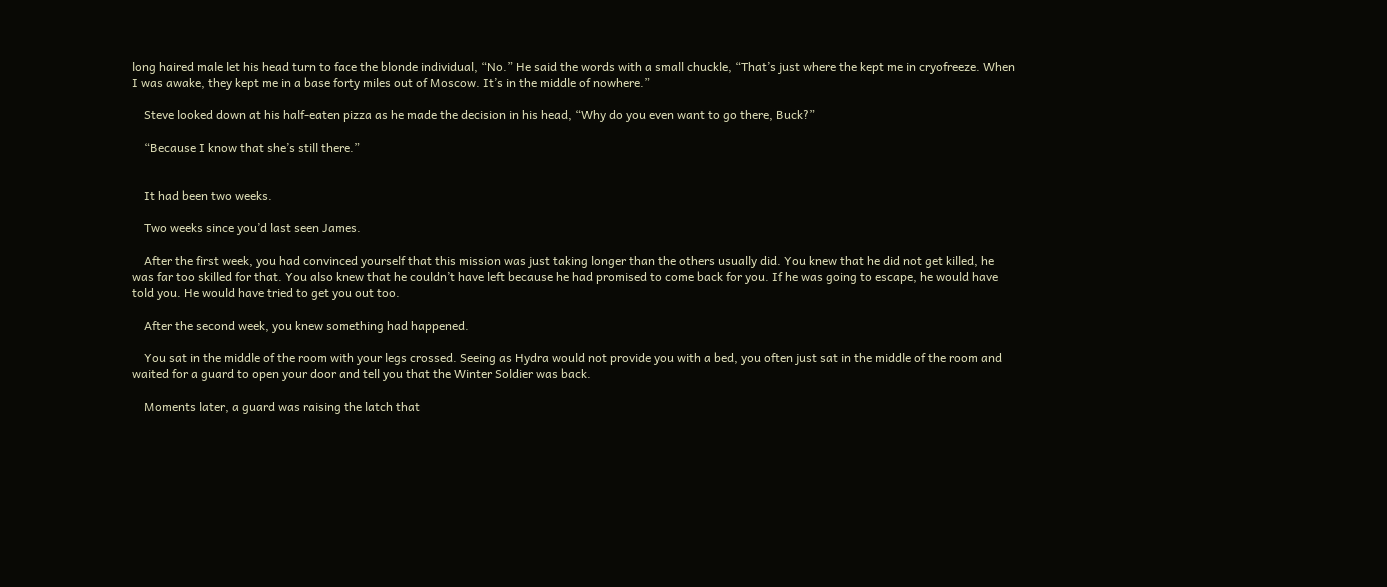long haired male let his head turn to face the blonde individual, “No.” He said the words with a small chuckle, “That’s just where the kept me in cryofreeze. When I was awake, they kept me in a base forty miles out of Moscow. It’s in the middle of nowhere.”

    Steve looked down at his half-eaten pizza as he made the decision in his head, “Why do you even want to go there, Buck?”

    “Because I know that she’s still there.”


    It had been two weeks.

    Two weeks since you’d last seen James.

    After the first week, you had convinced yourself that this mission was just taking longer than the others usually did. You knew that he did not get killed, he was far too skilled for that. You also knew that he couldn’t have left because he had promised to come back for you. If he was going to escape, he would have told you. He would have tried to get you out too.

    After the second week, you knew something had happened.

    You sat in the middle of the room with your legs crossed. Seeing as Hydra would not provide you with a bed, you often just sat in the middle of the room and waited for a guard to open your door and tell you that the Winter Soldier was back.

    Moments later, a guard was raising the latch that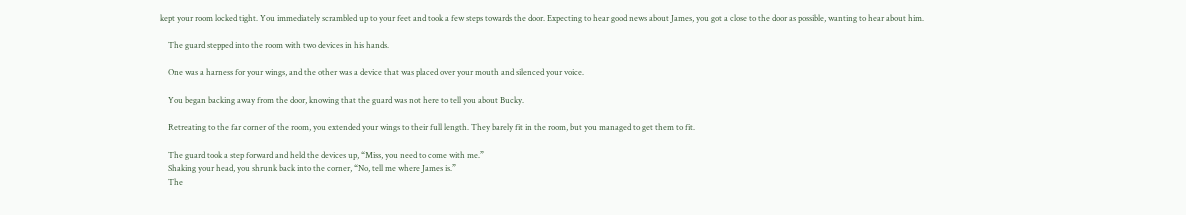kept your room locked tight. You immediately scrambled up to your feet and took a few steps towards the door. Expecting to hear good news about James, you got a close to the door as possible, wanting to hear about him.

    The guard stepped into the room with two devices in his hands.

    One was a harness for your wings, and the other was a device that was placed over your mouth and silenced your voice.

    You began backing away from the door, knowing that the guard was not here to tell you about Bucky.

    Retreating to the far corner of the room, you extended your wings to their full length. They barely fit in the room, but you managed to get them to fit.

    The guard took a step forward and held the devices up, “Miss, you need to come with me.”
    Shaking your head, you shrunk back into the corner, “No, tell me where James is.”
    The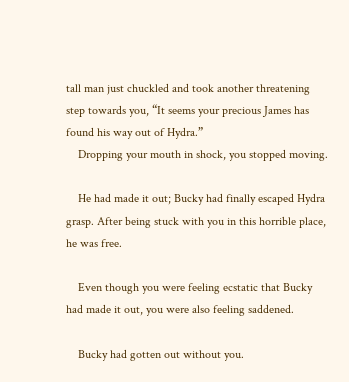tall man just chuckled and took another threatening step towards you, “It seems your precious James has found his way out of Hydra.”
    Dropping your mouth in shock, you stopped moving.

    He had made it out; Bucky had finally escaped Hydra grasp. After being stuck with you in this horrible place, he was free.

    Even though you were feeling ecstatic that Bucky had made it out, you were also feeling saddened.

    Bucky had gotten out without you.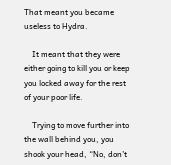That meant you became useless to Hydra.

    It meant that they were either going to kill you or keep you locked away for the rest of your poor life.

    Trying to move further into the wall behind you, you shook your head, “No, don’t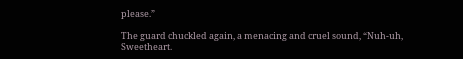please.”

The guard chuckled again, a menacing and cruel sound, “Nuh-uh, Sweetheart.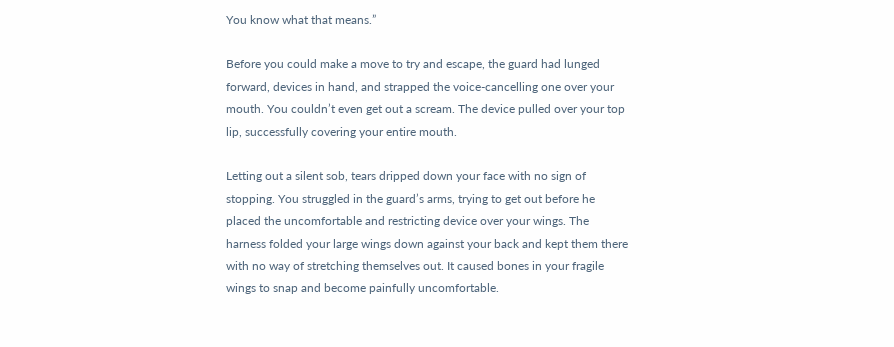You know what that means.”

Before you could make a move to try and escape, the guard had lunged forward, devices in hand, and strapped the voice-cancelling one over your mouth. You couldn’t even get out a scream. The device pulled over your top lip, successfully covering your entire mouth.

Letting out a silent sob, tears dripped down your face with no sign of stopping. You struggled in the guard’s arms, trying to get out before he placed the uncomfortable and restricting device over your wings. The harness folded your large wings down against your back and kept them there with no way of stretching themselves out. It caused bones in your fragile wings to snap and become painfully uncomfortable.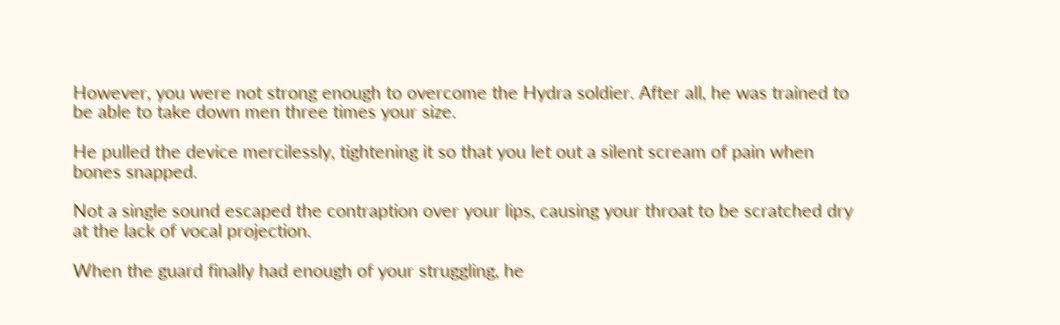However, you were not strong enough to overcome the Hydra soldier. After all, he was trained to be able to take down men three times your size.

He pulled the device mercilessly, tightening it so that you let out a silent scream of pain when bones snapped.

Not a single sound escaped the contraption over your lips, causing your throat to be scratched dry at the lack of vocal projection.

When the guard finally had enough of your struggling, he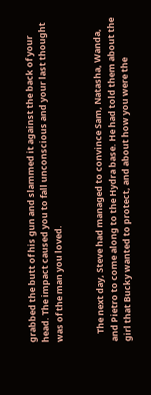grabbed the butt of his gun and slammed it against the back of your head. The impact caused you to fall unconscious and your last thought was of the man you loved.


    The next day, Steve had managed to convince Sam, Natasha, Wanda, and Pietro to come along to the Hydra base. He had told them about the girl that Bucky wanted to protect, and about how you were the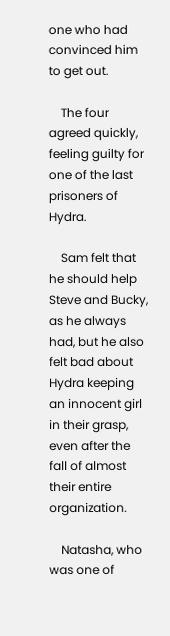one who had convinced him to get out.

    The four agreed quickly, feeling guilty for one of the last prisoners of Hydra.

    Sam felt that he should help Steve and Bucky, as he always had, but he also felt bad about Hydra keeping an innocent girl in their grasp, even after the fall of almost their entire organization.

    Natasha, who was one of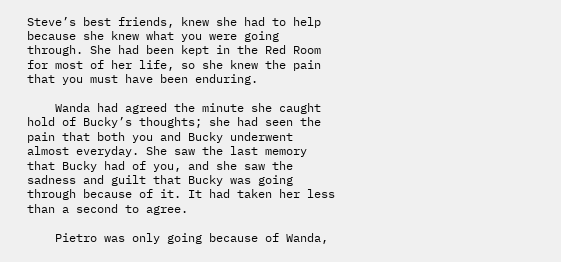Steve’s best friends, knew she had to help because she knew what you were going through. She had been kept in the Red Room for most of her life, so she knew the pain that you must have been enduring.

    Wanda had agreed the minute she caught hold of Bucky’s thoughts; she had seen the pain that both you and Bucky underwent almost everyday. She saw the last memory that Bucky had of you, and she saw the sadness and guilt that Bucky was going through because of it. It had taken her less than a second to agree.

    Pietro was only going because of Wanda,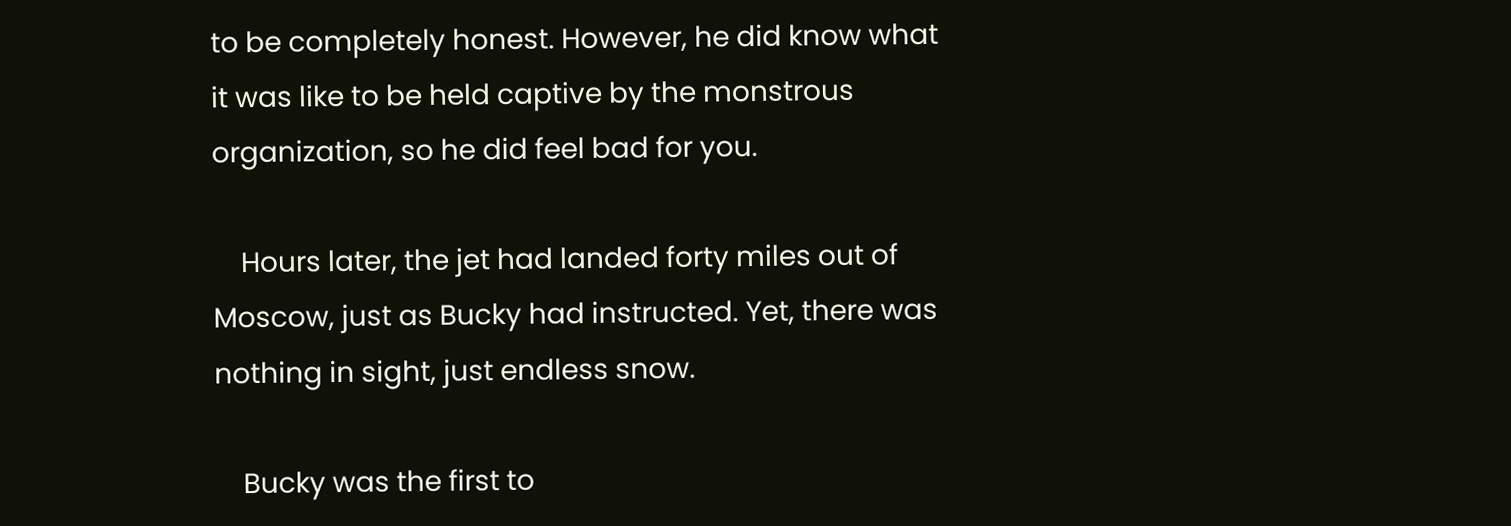to be completely honest. However, he did know what it was like to be held captive by the monstrous organization, so he did feel bad for you.

    Hours later, the jet had landed forty miles out of Moscow, just as Bucky had instructed. Yet, there was nothing in sight, just endless snow.

    Bucky was the first to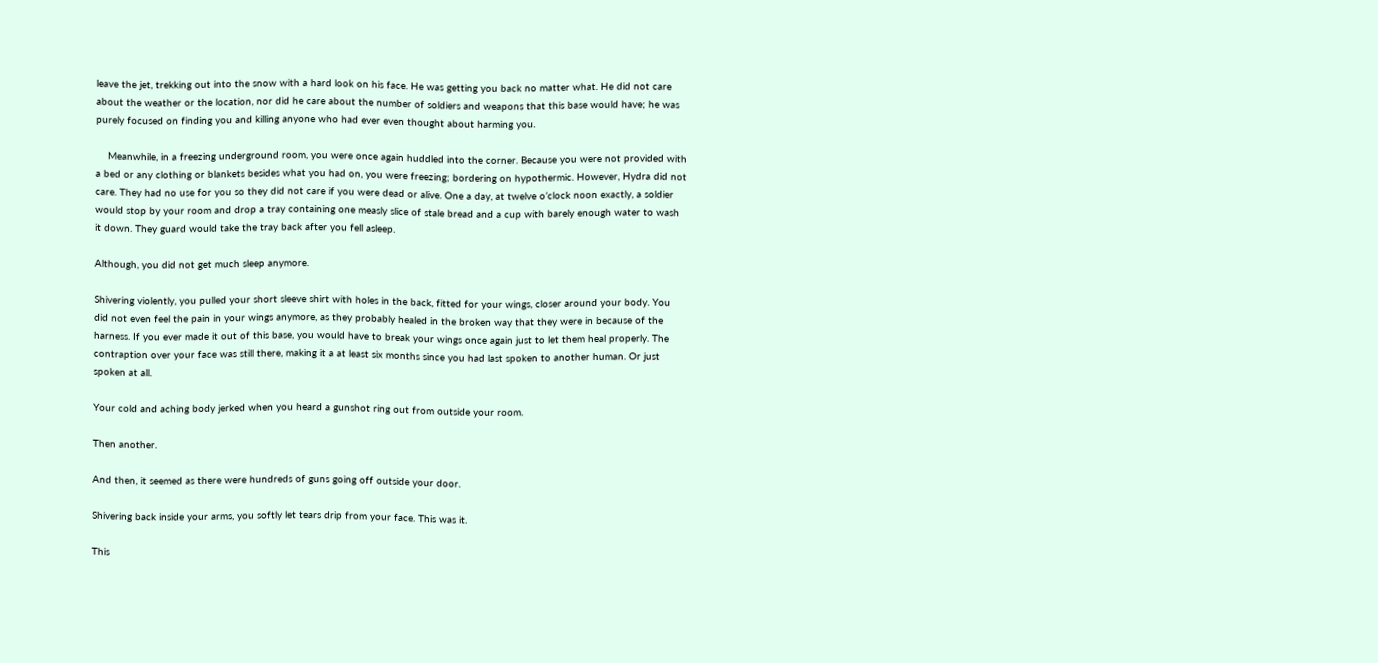leave the jet, trekking out into the snow with a hard look on his face. He was getting you back no matter what. He did not care about the weather or the location, nor did he care about the number of soldiers and weapons that this base would have; he was purely focused on finding you and killing anyone who had ever even thought about harming you.

    Meanwhile, in a freezing underground room, you were once again huddled into the corner. Because you were not provided with a bed or any clothing or blankets besides what you had on, you were freezing; bordering on hypothermic. However, Hydra did not care. They had no use for you so they did not care if you were dead or alive. One a day, at twelve o’clock noon exactly, a soldier would stop by your room and drop a tray containing one measly slice of stale bread and a cup with barely enough water to wash it down. They guard would take the tray back after you fell asleep.

Although, you did not get much sleep anymore.

Shivering violently, you pulled your short sleeve shirt with holes in the back, fitted for your wings, closer around your body. You did not even feel the pain in your wings anymore, as they probably healed in the broken way that they were in because of the harness. If you ever made it out of this base, you would have to break your wings once again just to let them heal properly. The contraption over your face was still there, making it a at least six months since you had last spoken to another human. Or just spoken at all.

Your cold and aching body jerked when you heard a gunshot ring out from outside your room.

Then another.

And then, it seemed as there were hundreds of guns going off outside your door.

Shivering back inside your arms, you softly let tears drip from your face. This was it.

This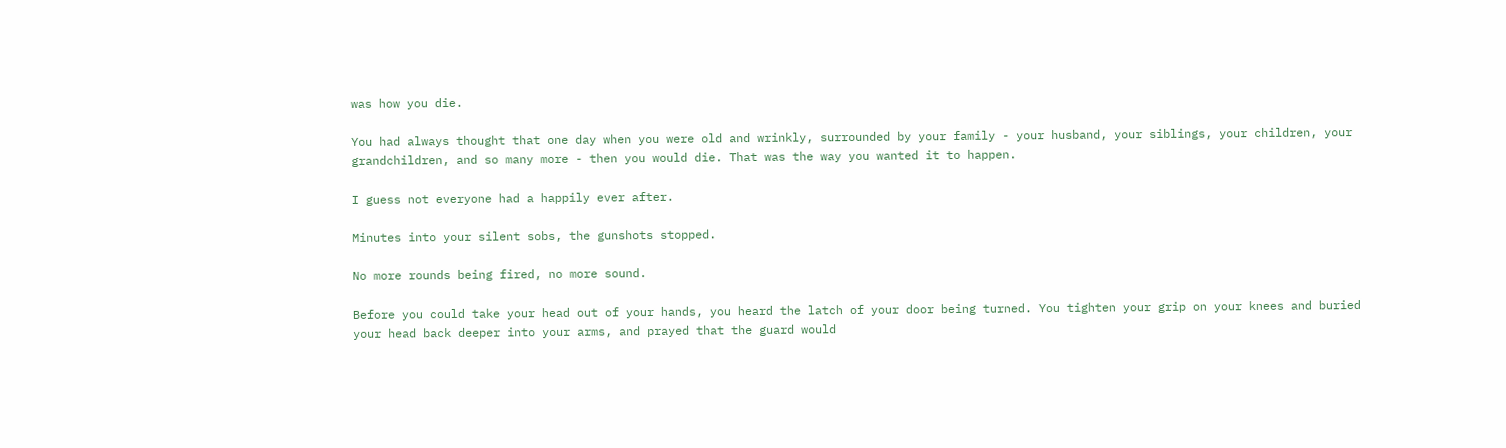was how you die.

You had always thought that one day when you were old and wrinkly, surrounded by your family - your husband, your siblings, your children, your grandchildren, and so many more - then you would die. That was the way you wanted it to happen.

I guess not everyone had a happily ever after.

Minutes into your silent sobs, the gunshots stopped.

No more rounds being fired, no more sound.

Before you could take your head out of your hands, you heard the latch of your door being turned. You tighten your grip on your knees and buried your head back deeper into your arms, and prayed that the guard would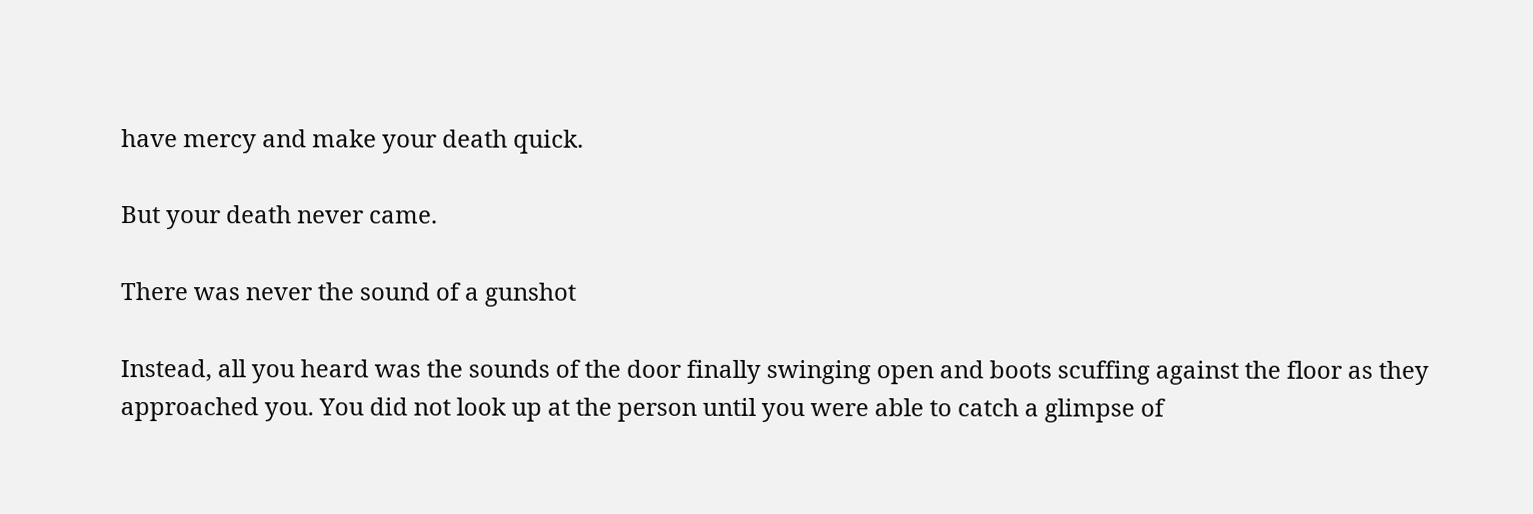have mercy and make your death quick.

But your death never came.

There was never the sound of a gunshot

Instead, all you heard was the sounds of the door finally swinging open and boots scuffing against the floor as they approached you. You did not look up at the person until you were able to catch a glimpse of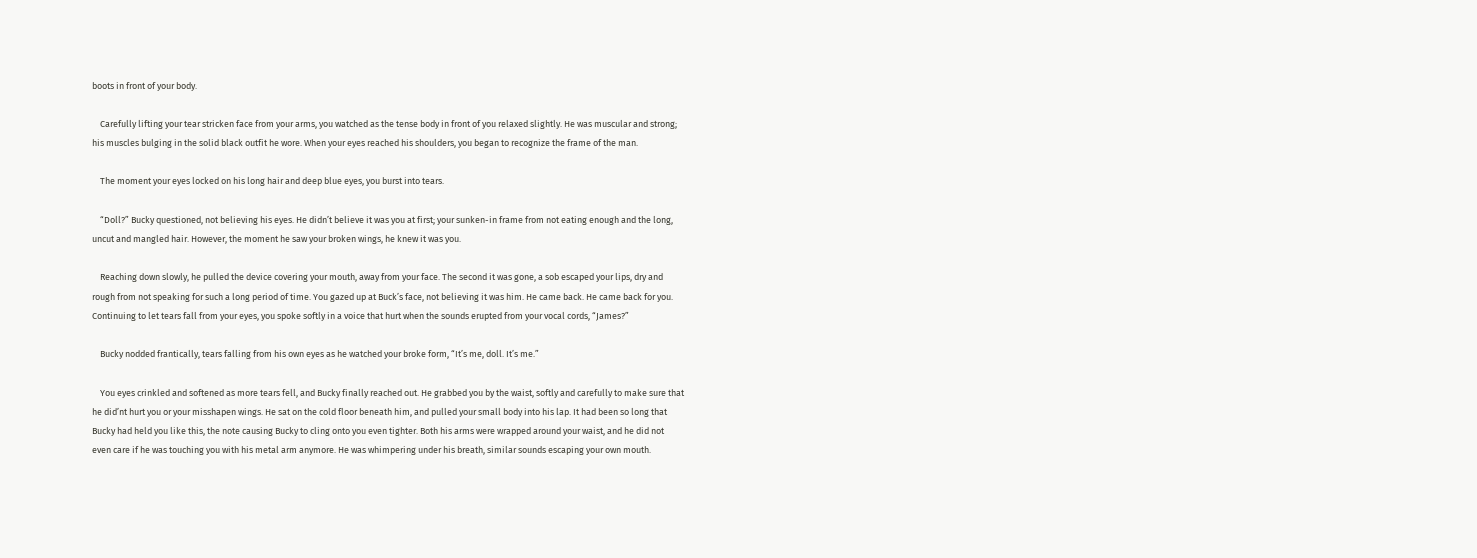boots in front of your body.

    Carefully lifting your tear stricken face from your arms, you watched as the tense body in front of you relaxed slightly. He was muscular and strong; his muscles bulging in the solid black outfit he wore. When your eyes reached his shoulders, you began to recognize the frame of the man.

    The moment your eyes locked on his long hair and deep blue eyes, you burst into tears.

    “Doll?” Bucky questioned, not believing his eyes. He didn’t believe it was you at first; your sunken-in frame from not eating enough and the long, uncut and mangled hair. However, the moment he saw your broken wings, he knew it was you.

    Reaching down slowly, he pulled the device covering your mouth, away from your face. The second it was gone, a sob escaped your lips, dry and rough from not speaking for such a long period of time. You gazed up at Buck’s face, not believing it was him. He came back. He came back for you. Continuing to let tears fall from your eyes, you spoke softly in a voice that hurt when the sounds erupted from your vocal cords, “James?”

    Bucky nodded frantically, tears falling from his own eyes as he watched your broke form, “It’s me, doll. It’s me.”

    You eyes crinkled and softened as more tears fell, and Bucky finally reached out. He grabbed you by the waist, softly and carefully to make sure that he did’nt hurt you or your misshapen wings. He sat on the cold floor beneath him, and pulled your small body into his lap. It had been so long that Bucky had held you like this, the note causing Bucky to cling onto you even tighter. Both his arms were wrapped around your waist, and he did not even care if he was touching you with his metal arm anymore. He was whimpering under his breath, similar sounds escaping your own mouth.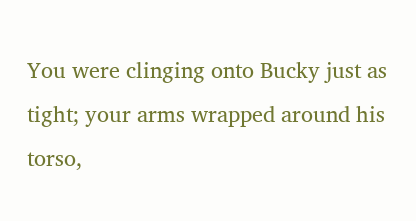You were clinging onto Bucky just as tight; your arms wrapped around his torso,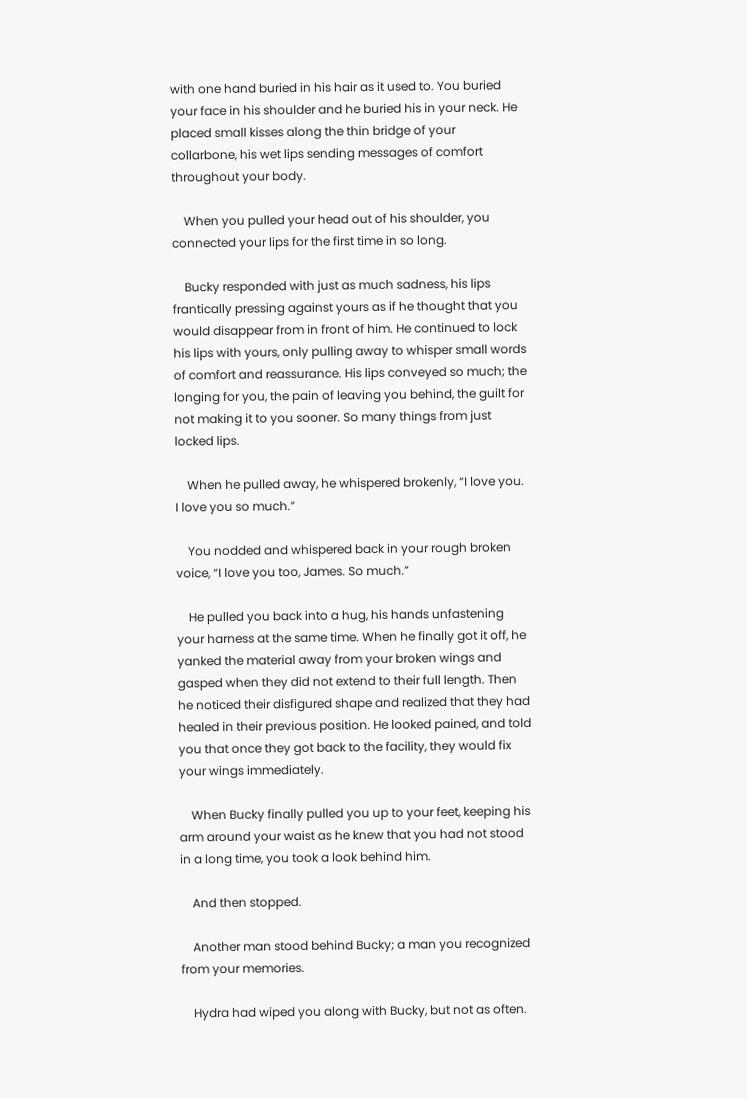with one hand buried in his hair as it used to. You buried your face in his shoulder and he buried his in your neck. He placed small kisses along the thin bridge of your collarbone, his wet lips sending messages of comfort throughout your body.

    When you pulled your head out of his shoulder, you connected your lips for the first time in so long.

    Bucky responded with just as much sadness, his lips frantically pressing against yours as if he thought that you would disappear from in front of him. He continued to lock his lips with yours, only pulling away to whisper small words of comfort and reassurance. His lips conveyed so much; the longing for you, the pain of leaving you behind, the guilt for not making it to you sooner. So many things from just locked lips.

    When he pulled away, he whispered brokenly, “I love you. I love you so much.”

    You nodded and whispered back in your rough broken voice, “I love you too, James. So much.”

    He pulled you back into a hug, his hands unfastening your harness at the same time. When he finally got it off, he yanked the material away from your broken wings and gasped when they did not extend to their full length. Then he noticed their disfigured shape and realized that they had healed in their previous position. He looked pained, and told you that once they got back to the facility, they would fix your wings immediately.

    When Bucky finally pulled you up to your feet, keeping his arm around your waist as he knew that you had not stood in a long time, you took a look behind him.

    And then stopped.

    Another man stood behind Bucky; a man you recognized from your memories.

    Hydra had wiped you along with Bucky, but not as often.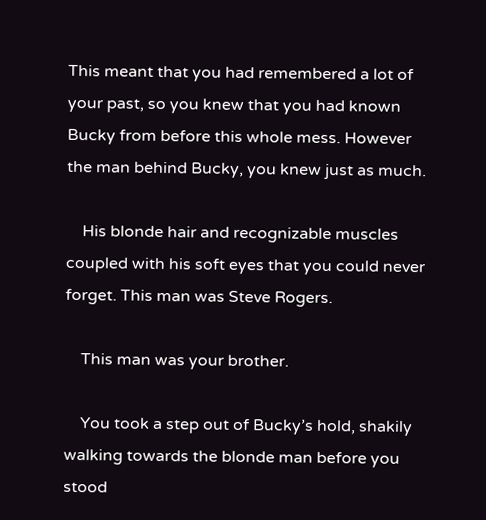This meant that you had remembered a lot of your past, so you knew that you had known Bucky from before this whole mess. However the man behind Bucky, you knew just as much.

    His blonde hair and recognizable muscles coupled with his soft eyes that you could never forget. This man was Steve Rogers.

    This man was your brother.

    You took a step out of Bucky’s hold, shakily walking towards the blonde man before you stood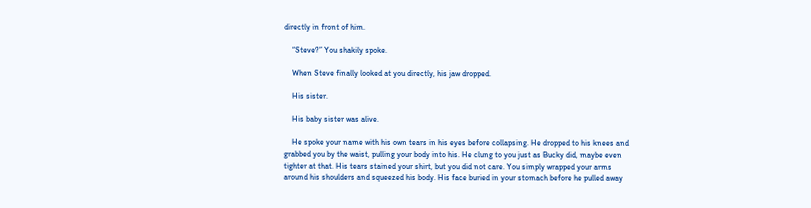directly in front of him.

    “Steve?” You shakily spoke.

    When Steve finally looked at you directly, his jaw dropped.

    His sister.

    His baby sister was alive.

    He spoke your name with his own tears in his eyes before collapsing. He dropped to his knees and grabbed you by the waist, pulling your body into his. He clung to you just as Bucky did, maybe even tighter at that. His tears stained your shirt, but you did not care. You simply wrapped your arms around his shoulders and squeezed his body. His face buried in your stomach before he pulled away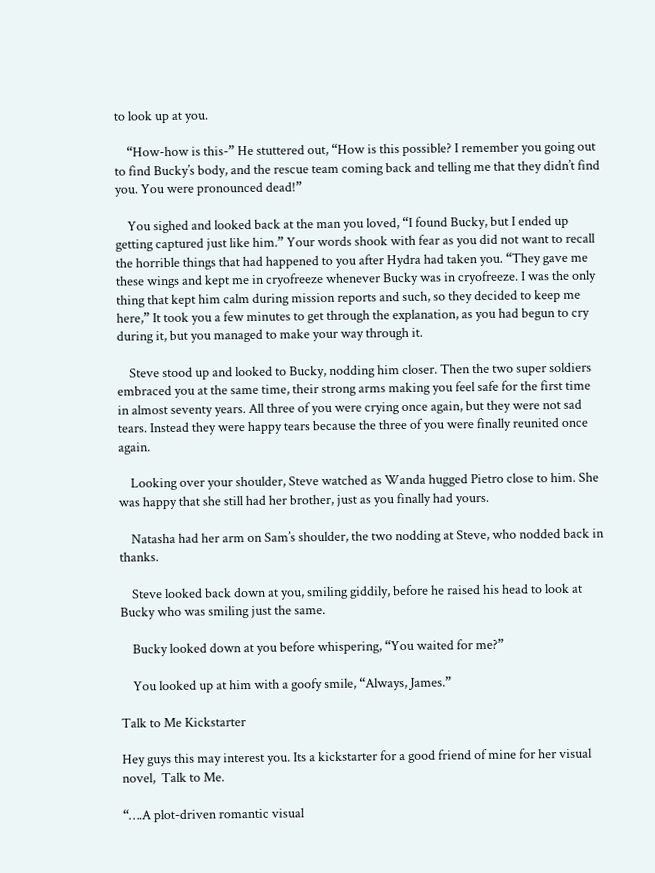to look up at you.

    “How-how is this-” He stuttered out, “How is this possible? I remember you going out to find Bucky’s body, and the rescue team coming back and telling me that they didn’t find you. You were pronounced dead!”

    You sighed and looked back at the man you loved, “I found Bucky, but I ended up getting captured just like him.” Your words shook with fear as you did not want to recall the horrible things that had happened to you after Hydra had taken you. “They gave me these wings and kept me in cryofreeze whenever Bucky was in cryofreeze. I was the only thing that kept him calm during mission reports and such, so they decided to keep me here,” It took you a few minutes to get through the explanation, as you had begun to cry during it, but you managed to make your way through it.

    Steve stood up and looked to Bucky, nodding him closer. Then the two super soldiers embraced you at the same time, their strong arms making you feel safe for the first time in almost seventy years. All three of you were crying once again, but they were not sad tears. Instead they were happy tears because the three of you were finally reunited once again.

    Looking over your shoulder, Steve watched as Wanda hugged Pietro close to him. She was happy that she still had her brother, just as you finally had yours.

    Natasha had her arm on Sam’s shoulder, the two nodding at Steve, who nodded back in thanks.

    Steve looked back down at you, smiling giddily, before he raised his head to look at Bucky who was smiling just the same.

    Bucky looked down at you before whispering, “You waited for me?”

    You looked up at him with a goofy smile, “Always, James.”

Talk to Me Kickstarter

Hey guys this may interest you. Its a kickstarter for a good friend of mine for her visual novel,  Talk to Me.

“….A plot-driven romantic visual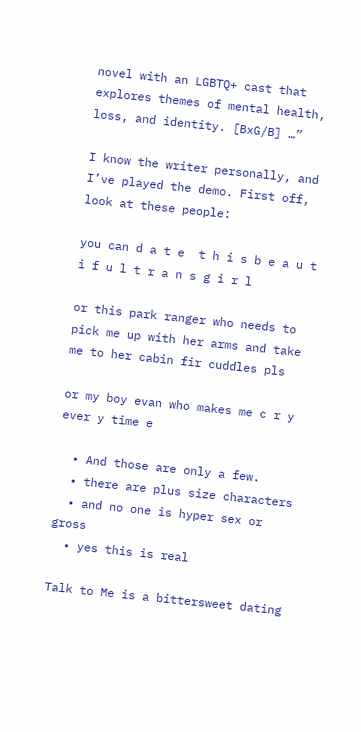novel with an LGBTQ+ cast that explores themes of mental health, loss, and identity. [BxG/B] …”

I know the writer personally, and I’ve played the demo. First off, look at these people:

you can d a t e  t h i s b e a u t i f u l t r a n s g i r l

or this park ranger who needs to pick me up with her arms and take me to her cabin fir cuddles pls

or my boy evan who makes me c r y ever y time e

  • And those are only a few.
  • there are plus size characters
  • and no one is hyper sex or gross
  • yes this is real

Talk to Me is a bittersweet dating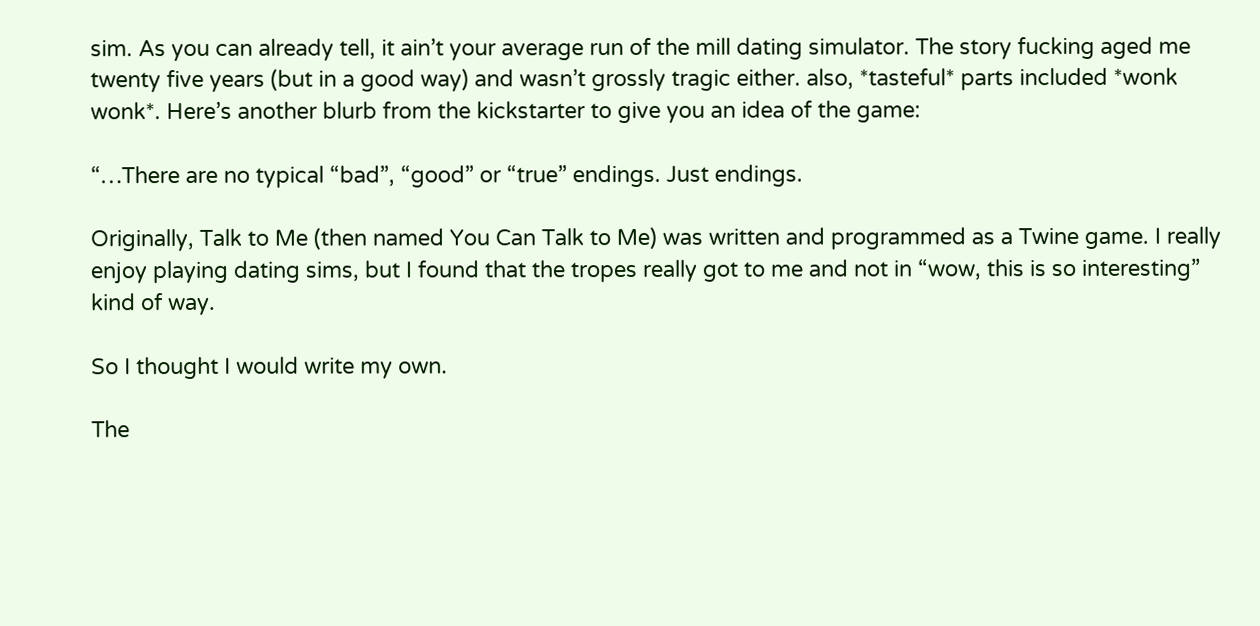sim. As you can already tell, it ain’t your average run of the mill dating simulator. The story fucking aged me twenty five years (but in a good way) and wasn’t grossly tragic either. also, *tasteful* parts included *wonk wonk*. Here’s another blurb from the kickstarter to give you an idea of the game:

“…There are no typical “bad”, “good” or “true” endings. Just endings.

Originally, Talk to Me (then named You Can Talk to Me) was written and programmed as a Twine game. I really enjoy playing dating sims, but I found that the tropes really got to me and not in “wow, this is so interesting” kind of way.

So I thought I would write my own.

The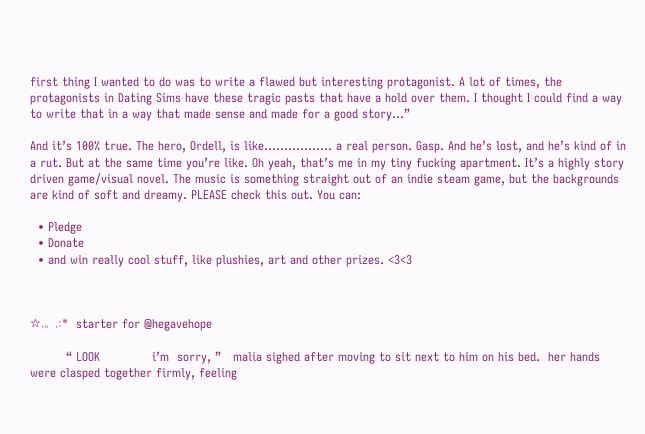first thing I wanted to do was to write a flawed but interesting protagonist. A lot of times, the protagonists in Dating Sims have these tragic pasts that have a hold over them. I thought I could find a way to write that in a way that made sense and made for a good story…”

And it’s 100% true. The hero, Ordell, is like…………….. a real person. Gasp. And he’s lost, and he’s kind of in a rut. But at the same time you’re like. Oh yeah, that’s me in my tiny fucking apartment. It’s a highly story driven game/visual novel. The music is something straight out of an indie steam game, but the backgrounds are kind of soft and dreamy. PLEASE check this out. You can:

  • Pledge
  • Donate
  • and win really cool stuff, like plushies, art and other prizes. <3<3



☆.。.:*  starter for @hegavehope

         “ LOOK             i’m  sorry, ”   malia sighed after moving to sit next to him on his bed.  her hands were clasped together firmly, feeling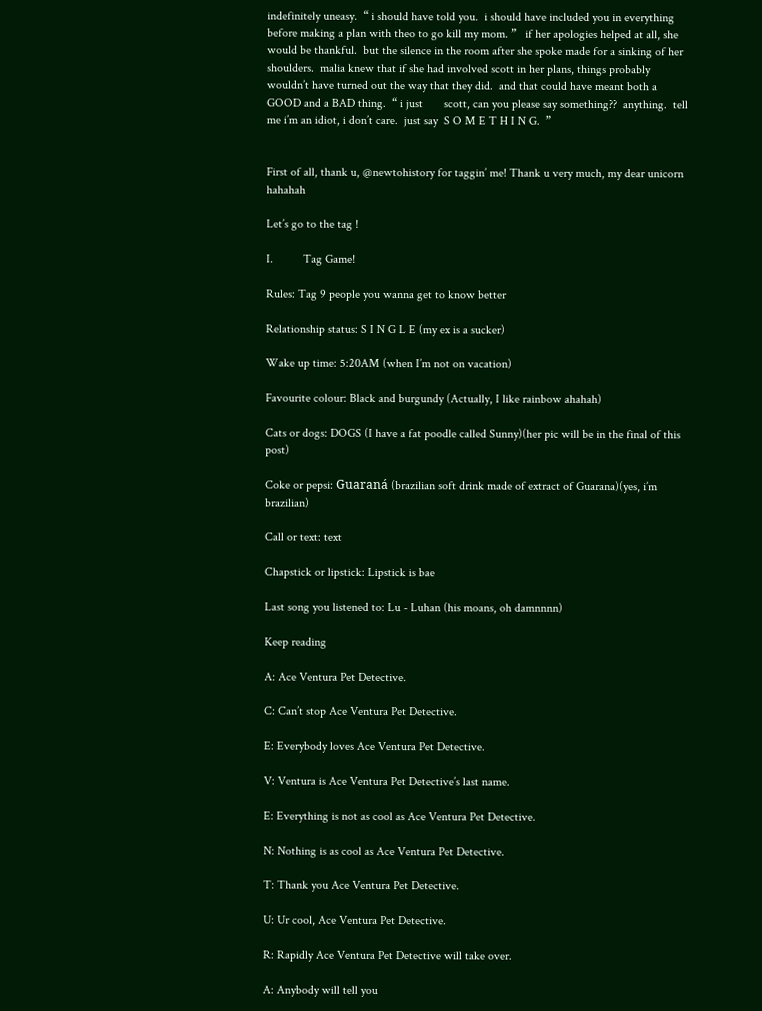indefinitely uneasy.  “ i should have told you.  i should have included you in everything before making a plan with theo to go kill my mom. ”   if her apologies helped at all, she would be thankful.  but the silence in the room after she spoke made for a sinking of her shoulders.  malia knew that if she had involved scott in her plans, things probably wouldn’t have turned out the way that they did.  and that could have meant both a GOOD and a BAD thing.  “ i just       scott, can you please say something??  anything.  tell me i’m an idiot, i don’t care.  just say  S O M E T H I N G.  ”


First of all, thank u, @newtohistory for taggin’ me! Thank u very much, my dear unicorn hahahah

Let’s go to the tag !

I.          Tag Game!

Rules: Tag 9 people you wanna get to know better

Relationship status: S I N G L E (my ex is a sucker)

Wake up time: 5:20AM (when I’m not on vacation)

Favourite colour: Black and burgundy (Actually, I like rainbow ahahah)

Cats or dogs: DOGS (I have a fat poodle called Sunny)(her pic will be in the final of this post)

Coke or pepsi: Guaraná (brazilian soft drink made of extract of Guarana)(yes, i’m brazilian)

Call or text: text

Chapstick or lipstick: Lipstick is bae

Last song you listened to: Lu - Luhan (his moans, oh damnnnn)

Keep reading

A: Ace Ventura Pet Detective.

C: Can’t stop Ace Ventura Pet Detective.

E: Everybody loves Ace Ventura Pet Detective.

V: Ventura is Ace Ventura Pet Detective’s last name.

E: Everything is not as cool as Ace Ventura Pet Detective.

N: Nothing is as cool as Ace Ventura Pet Detective.

T: Thank you Ace Ventura Pet Detective.

U: Ur cool, Ace Ventura Pet Detective.

R: Rapidly Ace Ventura Pet Detective will take over.

A: Anybody will tell you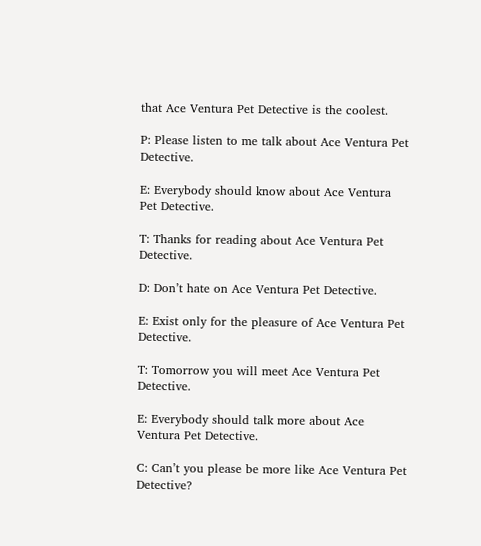that Ace Ventura Pet Detective is the coolest.

P: Please listen to me talk about Ace Ventura Pet Detective.

E: Everybody should know about Ace Ventura Pet Detective.

T: Thanks for reading about Ace Ventura Pet Detective.

D: Don’t hate on Ace Ventura Pet Detective.

E: Exist only for the pleasure of Ace Ventura Pet Detective.

T: Tomorrow you will meet Ace Ventura Pet Detective.

E: Everybody should talk more about Ace Ventura Pet Detective.

C: Can’t you please be more like Ace Ventura Pet Detective?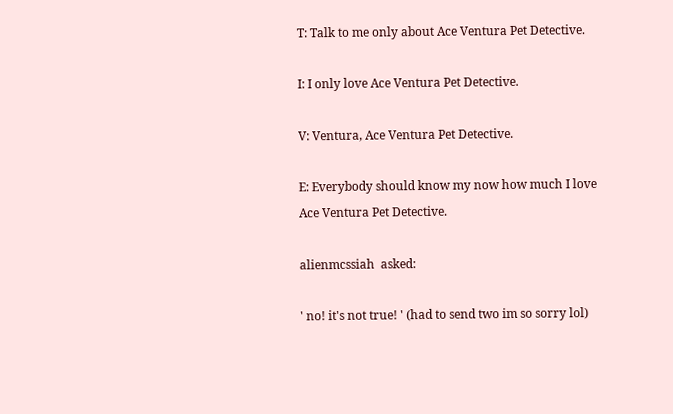T: Talk to me only about Ace Ventura Pet Detective.

I: I only love Ace Ventura Pet Detective.

V: Ventura, Ace Ventura Pet Detective.

E: Everybody should know my now how much I love Ace Ventura Pet Detective.

alienmcssiah  asked:

' no! it's not true! ' (had to send two im so sorry lol)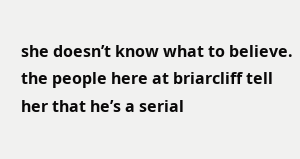she doesn’t know what to believe. the people here at briarcliff tell her that he’s a serial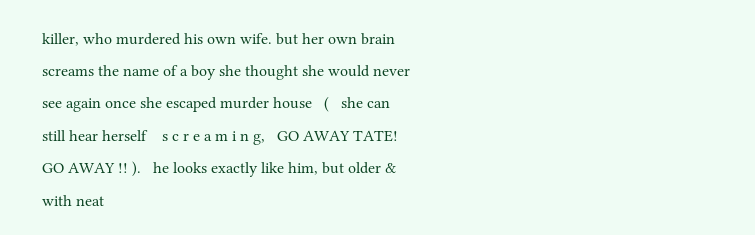killer, who murdered his own wife. but her own brain screams the name of a boy she thought she would never see again once she escaped murder house   (   she can still hear herself    s c r e a m i n g,   GO AWAY TATE! GO AWAY !! ).   he looks exactly like him, but older & with neat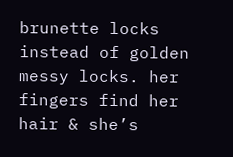brunette locks instead of golden messy locks. her fingers find her hair & she’s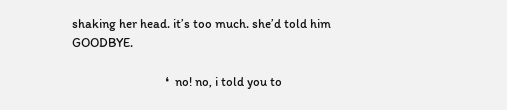shaking her head. it’s too much. she’d told him GOODBYE.

                               ❛  no! no, i told you to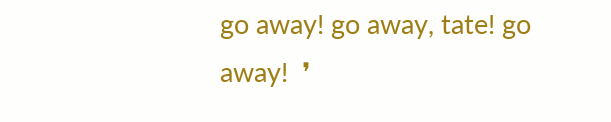go away! go away, tate! go away!  ❜